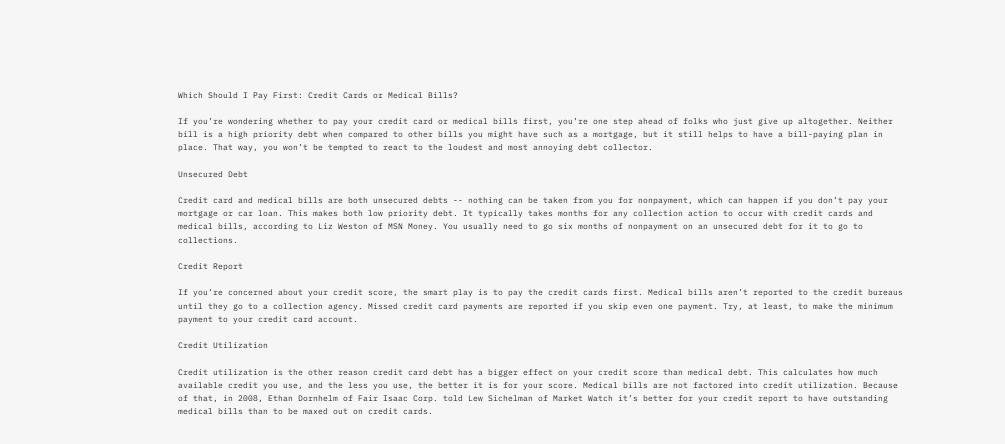Which Should I Pay First: Credit Cards or Medical Bills?

If you’re wondering whether to pay your credit card or medical bills first, you’re one step ahead of folks who just give up altogether. Neither bill is a high priority debt when compared to other bills you might have such as a mortgage, but it still helps to have a bill-paying plan in place. That way, you won’t be tempted to react to the loudest and most annoying debt collector.

Unsecured Debt

Credit card and medical bills are both unsecured debts -- nothing can be taken from you for nonpayment, which can happen if you don’t pay your mortgage or car loan. This makes both low priority debt. It typically takes months for any collection action to occur with credit cards and medical bills, according to Liz Weston of MSN Money. You usually need to go six months of nonpayment on an unsecured debt for it to go to collections.

Credit Report

If you’re concerned about your credit score, the smart play is to pay the credit cards first. Medical bills aren’t reported to the credit bureaus until they go to a collection agency. Missed credit card payments are reported if you skip even one payment. Try, at least, to make the minimum payment to your credit card account.

Credit Utilization

Credit utilization is the other reason credit card debt has a bigger effect on your credit score than medical debt. This calculates how much available credit you use, and the less you use, the better it is for your score. Medical bills are not factored into credit utilization. Because of that, in 2008, Ethan Dornhelm of Fair Isaac Corp. told Lew Sichelman of Market Watch it’s better for your credit report to have outstanding medical bills than to be maxed out on credit cards.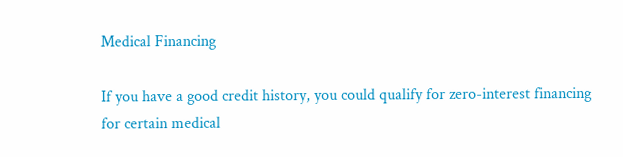Medical Financing

If you have a good credit history, you could qualify for zero-interest financing for certain medical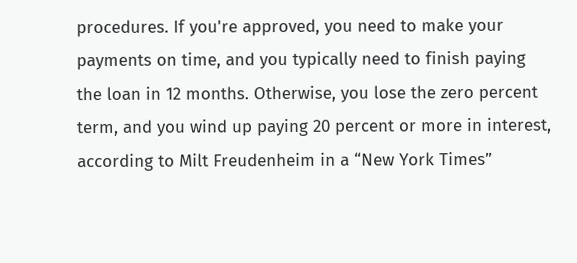procedures. If you're approved, you need to make your payments on time, and you typically need to finish paying the loan in 12 months. Otherwise, you lose the zero percent term, and you wind up paying 20 percent or more in interest, according to Milt Freudenheim in a “New York Times”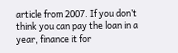article from 2007. If you don’t think you can pay the loan in a year, finance it for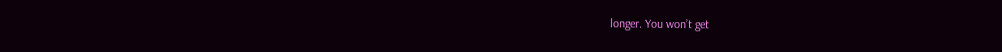longer. You won’t get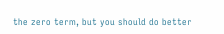the zero term, but you should do better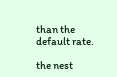than the default rate.

the nest